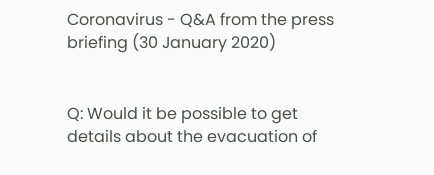Coronavirus - Q&A from the press briefing (30 January 2020)


Q: Would it be possible to get details about the evacuation of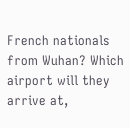French nationals from Wuhan? Which airport will they arrive at,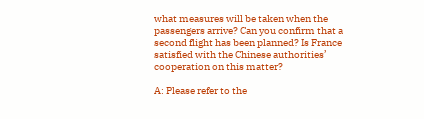what measures will be taken when the passengers arrive? Can you confirm that a second flight has been planned? Is France satisfied with the Chinese authorities’ cooperation on this matter?

A: Please refer to the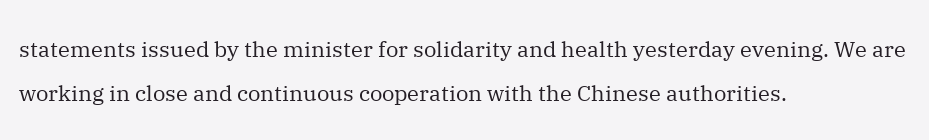statements issued by the minister for solidarity and health yesterday evening. We are working in close and continuous cooperation with the Chinese authorities.